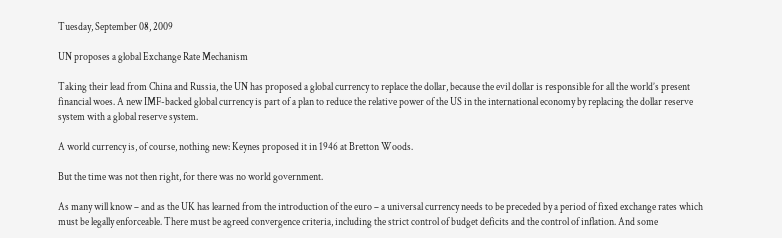Tuesday, September 08, 2009

UN proposes a global Exchange Rate Mechanism

Taking their lead from China and Russia, the UN has proposed a global currency to replace the dollar, because the evil dollar is responsible for all the world’s present financial woes. A new IMF-backed global currency is part of a plan to reduce the relative power of the US in the international economy by replacing the dollar reserve system with a global reserve system.

A world currency is, of course, nothing new: Keynes proposed it in 1946 at Bretton Woods.

But the time was not then right, for there was no world government.

As many will know – and as the UK has learned from the introduction of the euro – a universal currency needs to be preceded by a period of fixed exchange rates which must be legally enforceable. There must be agreed convergence criteria, including the strict control of budget deficits and the control of inflation. And some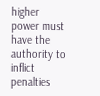higher power must have the authority to inflict penalties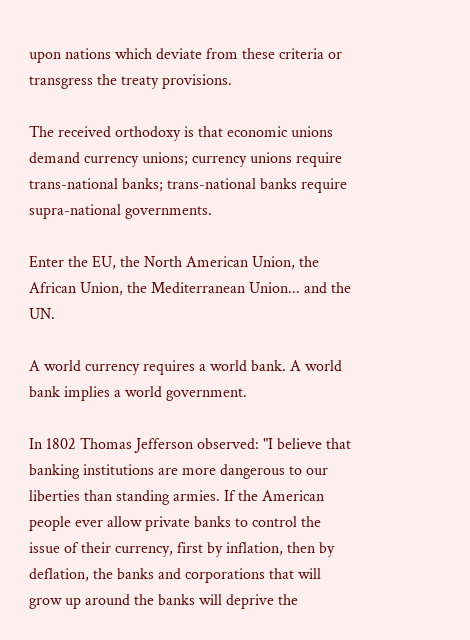upon nations which deviate from these criteria or transgress the treaty provisions.

The received orthodoxy is that economic unions demand currency unions; currency unions require trans-national banks; trans-national banks require supra-national governments.

Enter the EU, the North American Union, the African Union, the Mediterranean Union... and the UN.

A world currency requires a world bank. A world bank implies a world government.

In 1802 Thomas Jefferson observed: "I believe that banking institutions are more dangerous to our liberties than standing armies. If the American people ever allow private banks to control the issue of their currency, first by inflation, then by deflation, the banks and corporations that will grow up around the banks will deprive the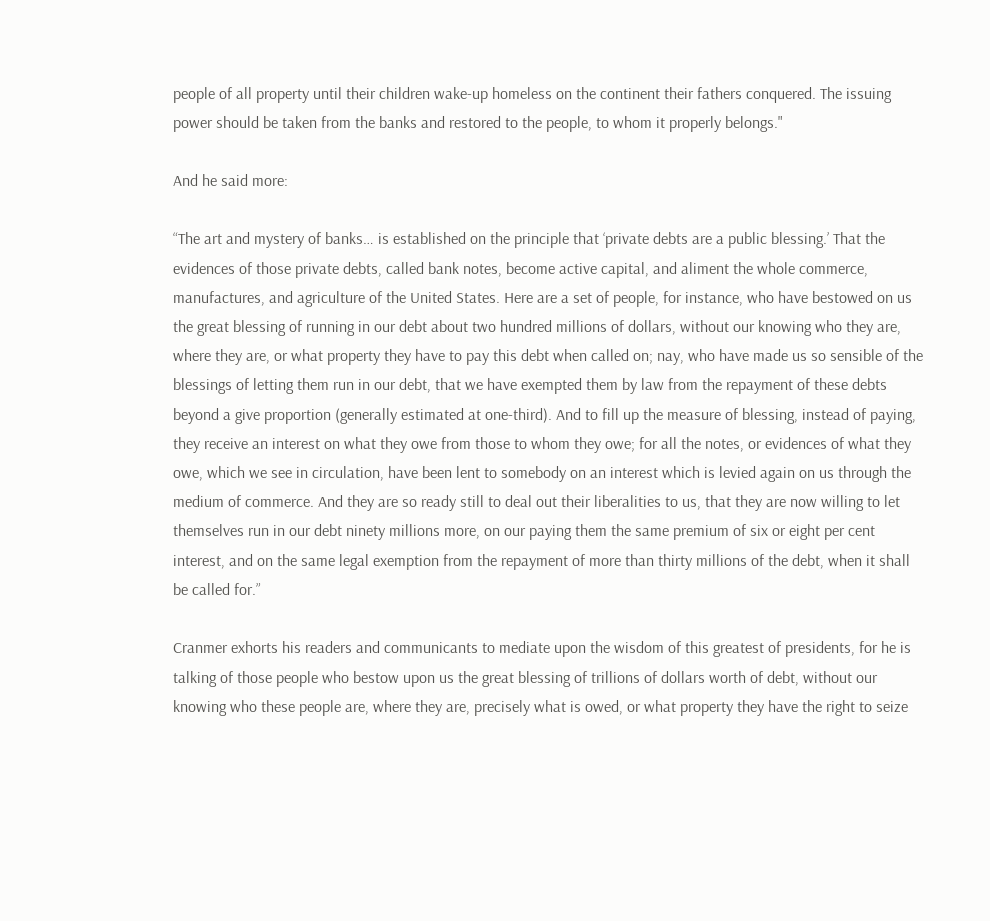people of all property until their children wake-up homeless on the continent their fathers conquered. The issuing power should be taken from the banks and restored to the people, to whom it properly belongs."

And he said more:

“The art and mystery of banks… is established on the principle that ‘private debts are a public blessing.’ That the evidences of those private debts, called bank notes, become active capital, and aliment the whole commerce, manufactures, and agriculture of the United States. Here are a set of people, for instance, who have bestowed on us the great blessing of running in our debt about two hundred millions of dollars, without our knowing who they are, where they are, or what property they have to pay this debt when called on; nay, who have made us so sensible of the blessings of letting them run in our debt, that we have exempted them by law from the repayment of these debts beyond a give proportion (generally estimated at one-third). And to fill up the measure of blessing, instead of paying, they receive an interest on what they owe from those to whom they owe; for all the notes, or evidences of what they owe, which we see in circulation, have been lent to somebody on an interest which is levied again on us through the medium of commerce. And they are so ready still to deal out their liberalities to us, that they are now willing to let themselves run in our debt ninety millions more, on our paying them the same premium of six or eight per cent interest, and on the same legal exemption from the repayment of more than thirty millions of the debt, when it shall be called for.”

Cranmer exhorts his readers and communicants to mediate upon the wisdom of this greatest of presidents, for he is talking of those people who bestow upon us the great blessing of trillions of dollars worth of debt, without our knowing who these people are, where they are, precisely what is owed, or what property they have the right to seize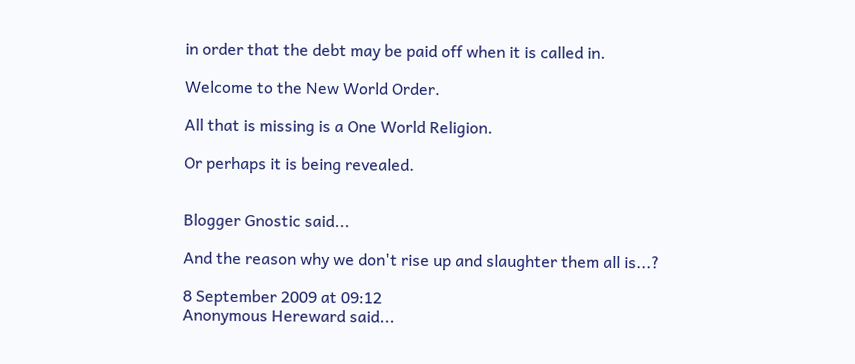in order that the debt may be paid off when it is called in.

Welcome to the New World Order.

All that is missing is a One World Religion.

Or perhaps it is being revealed.


Blogger Gnostic said...

And the reason why we don't rise up and slaughter them all is...?

8 September 2009 at 09:12
Anonymous Hereward said...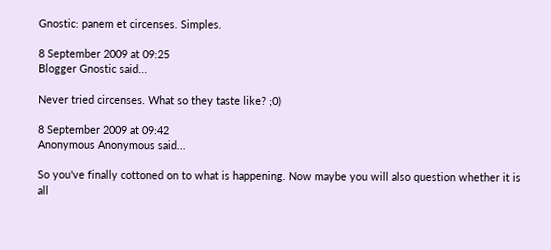Gnostic: panem et circenses. Simples.

8 September 2009 at 09:25
Blogger Gnostic said...

Never tried circenses. What so they taste like? ;0)

8 September 2009 at 09:42
Anonymous Anonymous said...

So you've finally cottoned on to what is happening. Now maybe you will also question whether it is all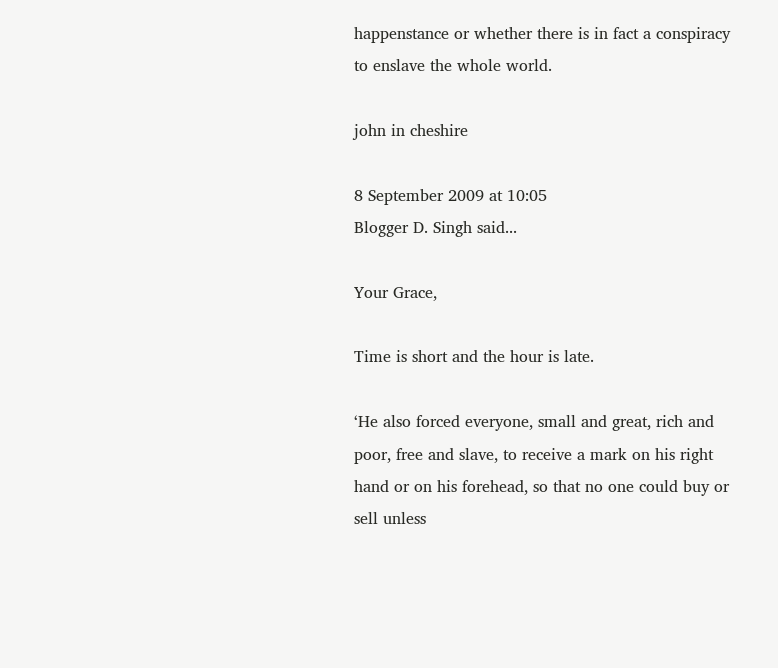happenstance or whether there is in fact a conspiracy to enslave the whole world.

john in cheshire

8 September 2009 at 10:05
Blogger D. Singh said...

Your Grace,

Time is short and the hour is late.

‘He also forced everyone, small and great, rich and poor, free and slave, to receive a mark on his right hand or on his forehead, so that no one could buy or sell unless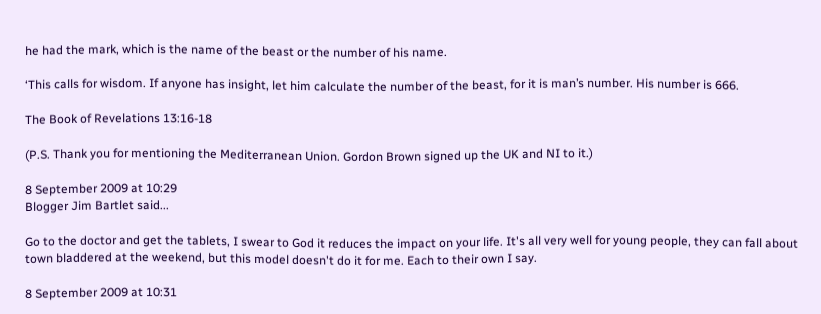he had the mark, which is the name of the beast or the number of his name.

‘This calls for wisdom. If anyone has insight, let him calculate the number of the beast, for it is man’s number. His number is 666.

The Book of Revelations 13:16-18

(P.S. Thank you for mentioning the Mediterranean Union. Gordon Brown signed up the UK and NI to it.)

8 September 2009 at 10:29
Blogger Jim Bartlet said...

Go to the doctor and get the tablets, I swear to God it reduces the impact on your life. It's all very well for young people, they can fall about town bladdered at the weekend, but this model doesn't do it for me. Each to their own I say.

8 September 2009 at 10:31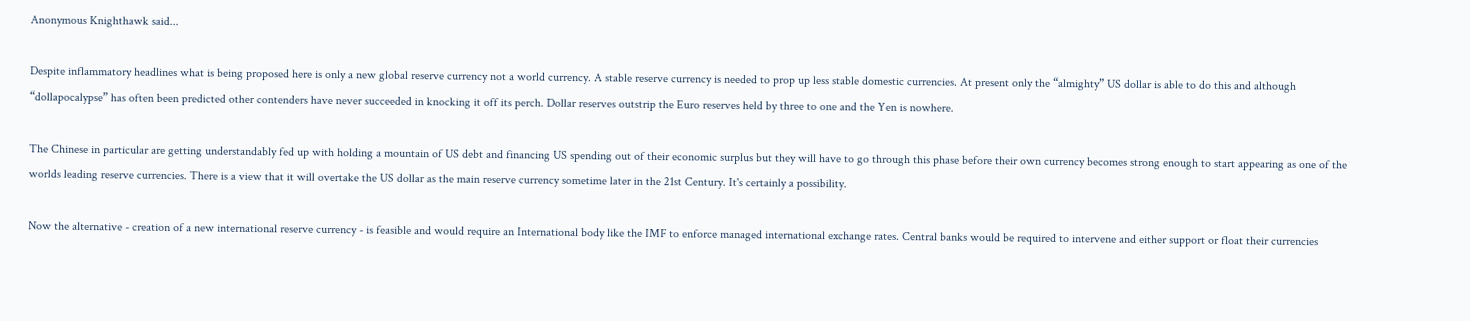Anonymous Knighthawk said...

Despite inflammatory headlines what is being proposed here is only a new global reserve currency not a world currency. A stable reserve currency is needed to prop up less stable domestic currencies. At present only the “almighty” US dollar is able to do this and although “dollapocalypse” has often been predicted other contenders have never succeeded in knocking it off its perch. Dollar reserves outstrip the Euro reserves held by three to one and the Yen is nowhere.

The Chinese in particular are getting understandably fed up with holding a mountain of US debt and financing US spending out of their economic surplus but they will have to go through this phase before their own currency becomes strong enough to start appearing as one of the worlds leading reserve currencies. There is a view that it will overtake the US dollar as the main reserve currency sometime later in the 21st Century. It's certainly a possibility.

Now the alternative - creation of a new international reserve currency - is feasible and would require an International body like the IMF to enforce managed international exchange rates. Central banks would be required to intervene and either support or float their currencies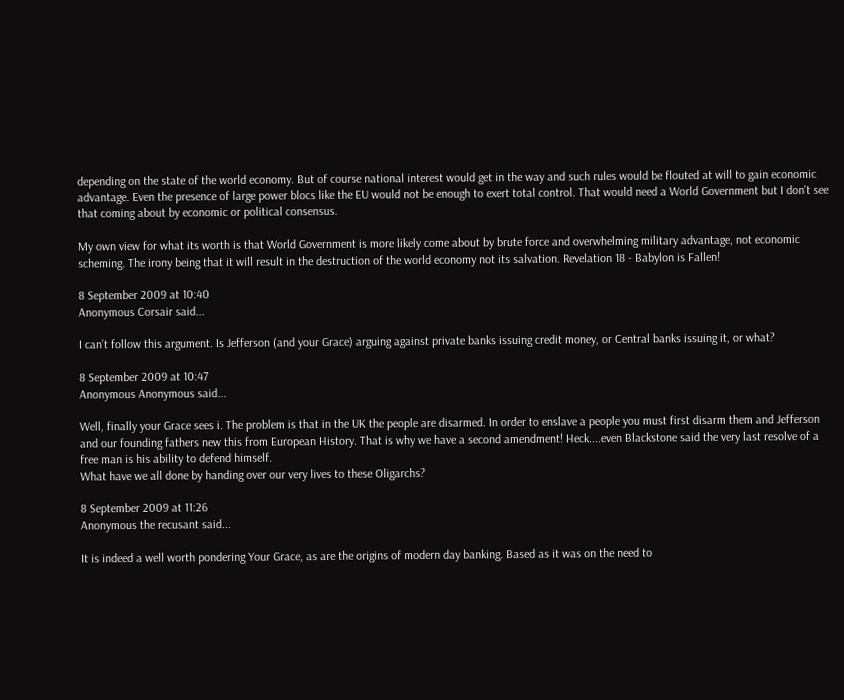depending on the state of the world economy. But of course national interest would get in the way and such rules would be flouted at will to gain economic advantage. Even the presence of large power blocs like the EU would not be enough to exert total control. That would need a World Government but I don't see that coming about by economic or political consensus.

My own view for what its worth is that World Government is more likely come about by brute force and overwhelming military advantage, not economic scheming. The irony being that it will result in the destruction of the world economy not its salvation. Revelation 18 - Babylon is Fallen!

8 September 2009 at 10:40
Anonymous Corsair said...

I can’t follow this argument. Is Jefferson (and your Grace) arguing against private banks issuing credit money, or Central banks issuing it, or what?

8 September 2009 at 10:47
Anonymous Anonymous said...

Well, finally your Grace sees i. The problem is that in the UK the people are disarmed. In order to enslave a people you must first disarm them and Jefferson and our founding fathers new this from European History. That is why we have a second amendment! Heck....even Blackstone said the very last resolve of a free man is his ability to defend himself.
What have we all done by handing over our very lives to these Oligarchs?

8 September 2009 at 11:26
Anonymous the recusant said...

It is indeed a well worth pondering Your Grace, as are the origins of modern day banking. Based as it was on the need to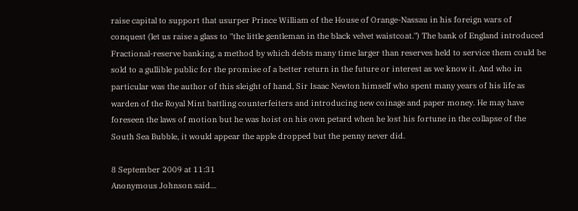raise capital to support that usurper Prince William of the House of Orange-Nassau in his foreign wars of conquest (let us raise a glass to "the little gentleman in the black velvet waistcoat.") The bank of England introduced Fractional-reserve banking, a method by which debts many time larger than reserves held to service them could be sold to a gullible public for the promise of a better return in the future or interest as we know it. And who in particular was the author of this sleight of hand, Sir Isaac Newton himself who spent many years of his life as warden of the Royal Mint battling counterfeiters and introducing new coinage and paper money. He may have foreseen the laws of motion but he was hoist on his own petard when he lost his fortune in the collapse of the South Sea Bubble, it would appear the apple dropped but the penny never did.

8 September 2009 at 11:31
Anonymous Johnson said...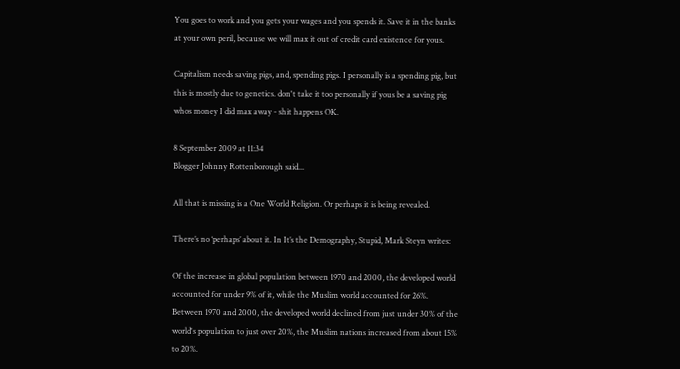You goes to work and you gets your wages and you spends it. Save it in the banks at your own peril, because we will max it out of credit card existence for yous.

Capitalism needs saving pigs, and, spending pigs. I personally is a spending pig, but this is mostly due to genetics. don't take it too personally if yous be a saving pig whos money I did max away - shit happens OK.

8 September 2009 at 11:34
Blogger Johnny Rottenborough said...

All that is missing is a One World Religion. Or perhaps it is being revealed.

There’s no ‘perhaps’ about it. In It’s the Demography, Stupid, Mark Steyn writes:

Of the increase in global population between 1970 and 2000, the developed world accounted for under 9% of it, while the Muslim world accounted for 26%. Between 1970 and 2000, the developed world declined from just under 30% of the world's population to just over 20%, the Muslim nations increased from about 15% to 20%.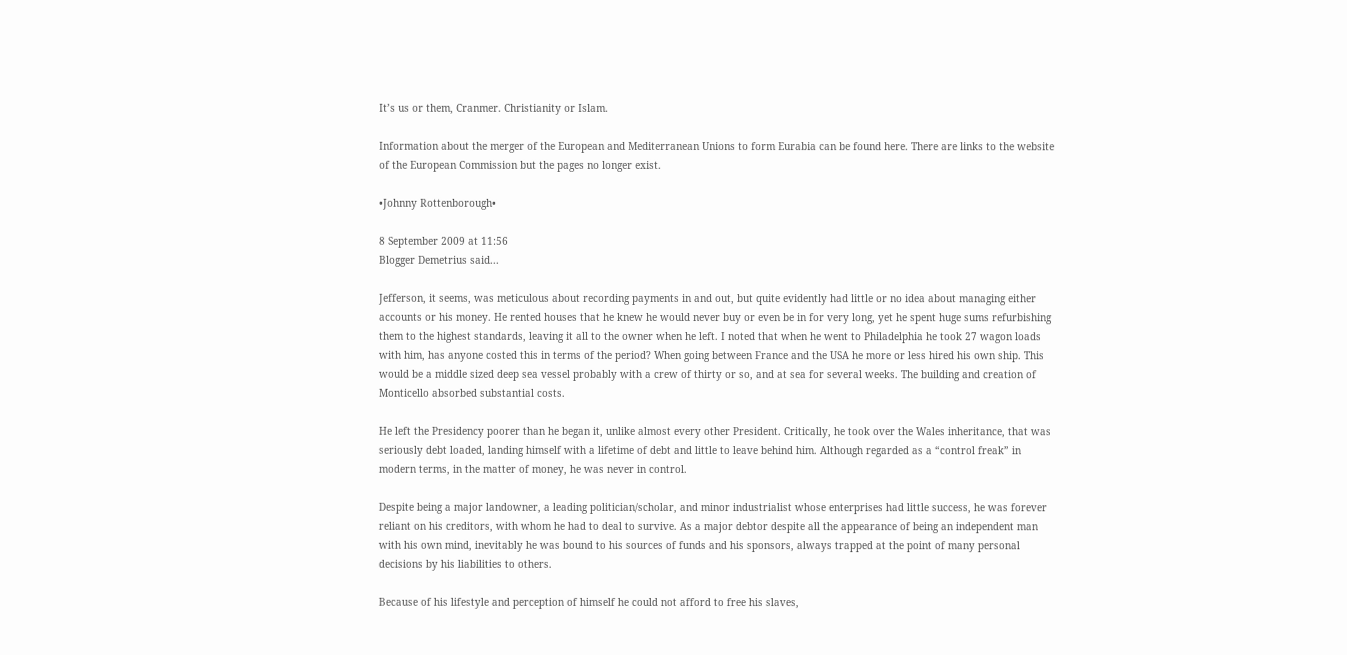It’s us or them, Cranmer. Christianity or Islam.

Information about the merger of the European and Mediterranean Unions to form Eurabia can be found here. There are links to the website of the European Commission but the pages no longer exist.

•Johnny Rottenborough•

8 September 2009 at 11:56
Blogger Demetrius said...

Jefferson, it seems, was meticulous about recording payments in and out, but quite evidently had little or no idea about managing either accounts or his money. He rented houses that he knew he would never buy or even be in for very long, yet he spent huge sums refurbishing them to the highest standards, leaving it all to the owner when he left. I noted that when he went to Philadelphia he took 27 wagon loads with him, has anyone costed this in terms of the period? When going between France and the USA he more or less hired his own ship. This would be a middle sized deep sea vessel probably with a crew of thirty or so, and at sea for several weeks. The building and creation of Monticello absorbed substantial costs.

He left the Presidency poorer than he began it, unlike almost every other President. Critically, he took over the Wales inheritance, that was seriously debt loaded, landing himself with a lifetime of debt and little to leave behind him. Although regarded as a “control freak” in modern terms, in the matter of money, he was never in control.

Despite being a major landowner, a leading politician/scholar, and minor industrialist whose enterprises had little success, he was forever reliant on his creditors, with whom he had to deal to survive. As a major debtor despite all the appearance of being an independent man with his own mind, inevitably he was bound to his sources of funds and his sponsors, always trapped at the point of many personal decisions by his liabilities to others.

Because of his lifestyle and perception of himself he could not afford to free his slaves,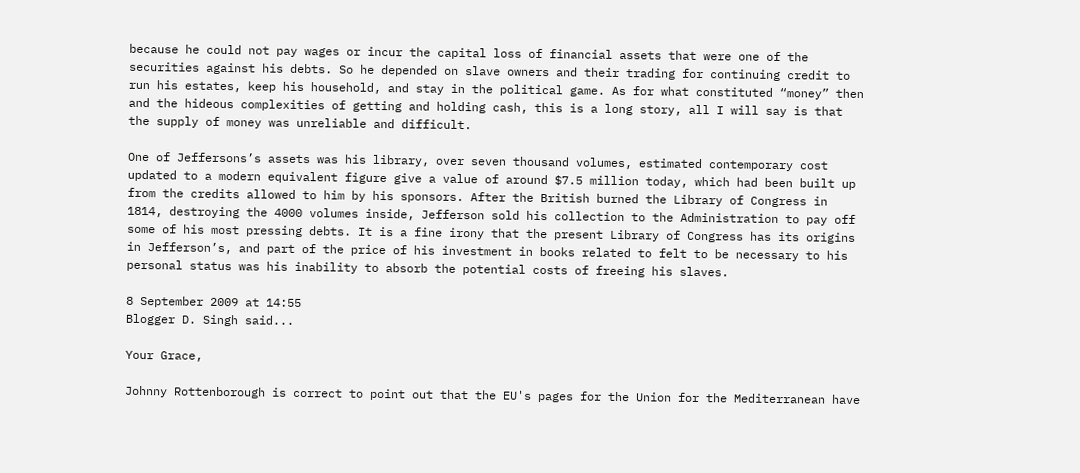because he could not pay wages or incur the capital loss of financial assets that were one of the securities against his debts. So he depended on slave owners and their trading for continuing credit to run his estates, keep his household, and stay in the political game. As for what constituted “money” then and the hideous complexities of getting and holding cash, this is a long story, all I will say is that the supply of money was unreliable and difficult.

One of Jeffersons’s assets was his library, over seven thousand volumes, estimated contemporary cost updated to a modern equivalent figure give a value of around $7.5 million today, which had been built up from the credits allowed to him by his sponsors. After the British burned the Library of Congress in 1814, destroying the 4000 volumes inside, Jefferson sold his collection to the Administration to pay off some of his most pressing debts. It is a fine irony that the present Library of Congress has its origins in Jefferson’s, and part of the price of his investment in books related to felt to be necessary to his personal status was his inability to absorb the potential costs of freeing his slaves.

8 September 2009 at 14:55
Blogger D. Singh said...

Your Grace,

Johnny Rottenborough is correct to point out that the EU's pages for the Union for the Mediterranean have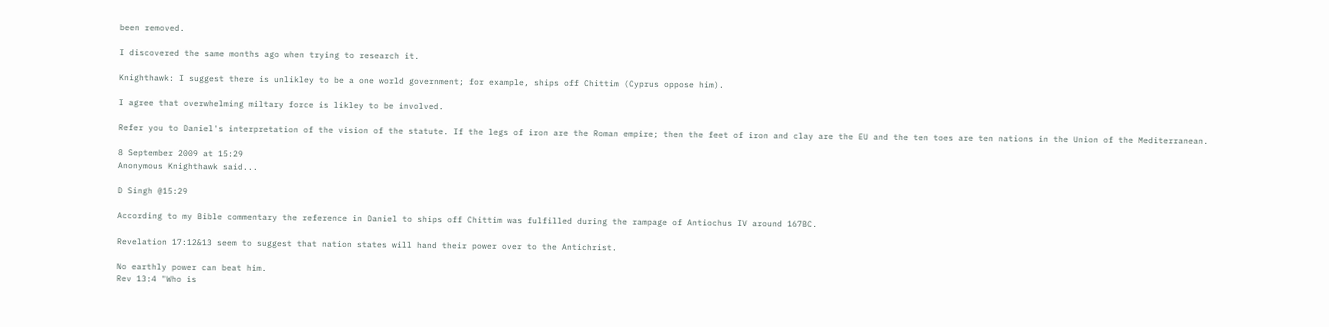been removed.

I discovered the same months ago when trying to research it.

Knighthawk: I suggest there is unlikley to be a one world government; for example, ships off Chittim (Cyprus oppose him).

I agree that overwhelming miltary force is likley to be involved.

Refer you to Daniel's interpretation of the vision of the statute. If the legs of iron are the Roman empire; then the feet of iron and clay are the EU and the ten toes are ten nations in the Union of the Mediterranean.

8 September 2009 at 15:29
Anonymous Knighthawk said...

D Singh @15:29

According to my Bible commentary the reference in Daniel to ships off Chittim was fulfilled during the rampage of Antiochus IV around 167BC.

Revelation 17:12&13 seem to suggest that nation states will hand their power over to the Antichrist.

No earthly power can beat him.
Rev 13:4 "Who is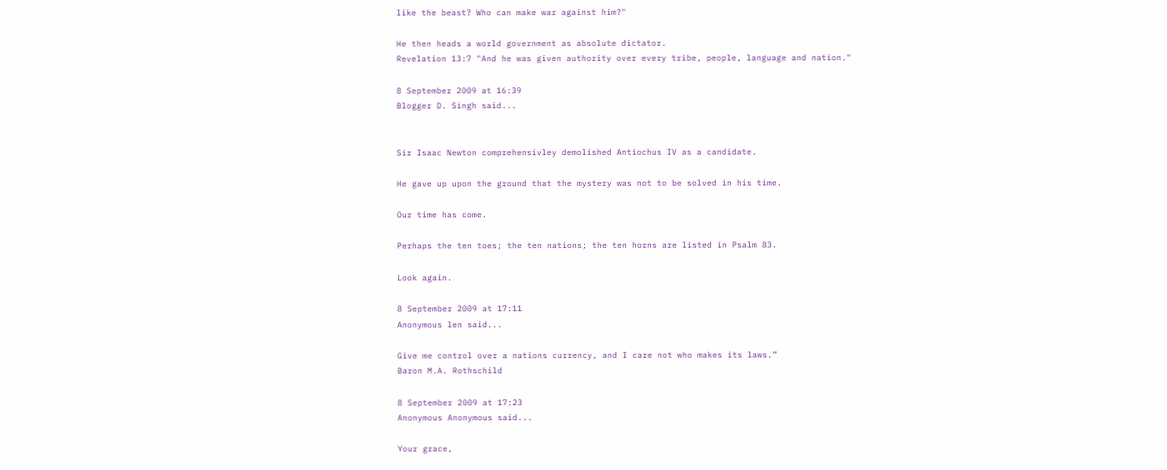like the beast? Who can make war against him?"

He then heads a world government as absolute dictator.
Revelation 13:7 "And he was given authority over every tribe, people, language and nation."

8 September 2009 at 16:39
Blogger D. Singh said...


Sir Isaac Newton comprehensivley demolished Antiochus IV as a candidate.

He gave up upon the ground that the mystery was not to be solved in his time.

Our time has come.

Perhaps the ten toes; the ten nations; the ten horns are listed in Psalm 83.

Look again.

8 September 2009 at 17:11
Anonymous len said...

Give me control over a nations currency, and I care not who makes its laws.”
Baron M.A. Rothschild

8 September 2009 at 17:23
Anonymous Anonymous said...

Your grace,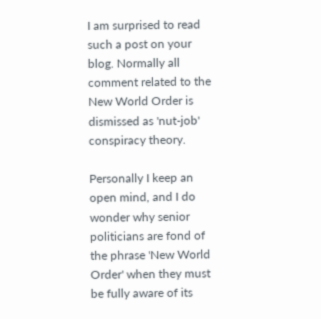I am surprised to read such a post on your blog. Normally all comment related to the New World Order is dismissed as 'nut-job' conspiracy theory.

Personally I keep an open mind, and I do wonder why senior politicians are fond of the phrase 'New World Order' when they must be fully aware of its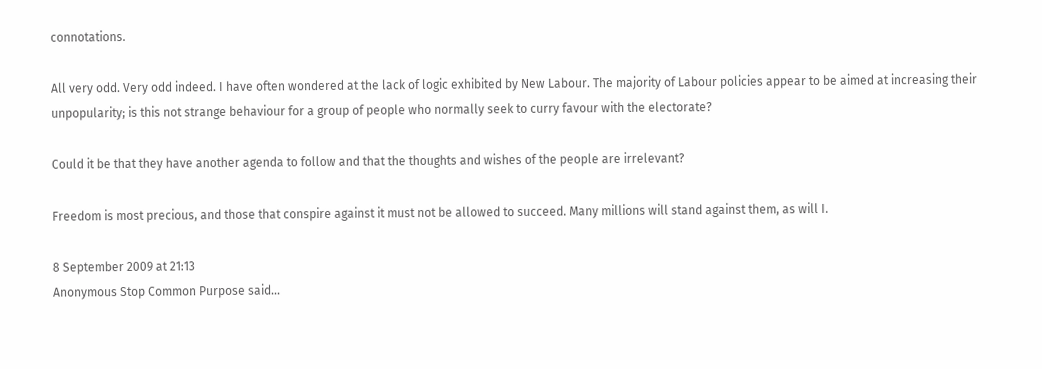connotations.

All very odd. Very odd indeed. I have often wondered at the lack of logic exhibited by New Labour. The majority of Labour policies appear to be aimed at increasing their unpopularity; is this not strange behaviour for a group of people who normally seek to curry favour with the electorate?

Could it be that they have another agenda to follow and that the thoughts and wishes of the people are irrelevant?

Freedom is most precious, and those that conspire against it must not be allowed to succeed. Many millions will stand against them, as will I.

8 September 2009 at 21:13
Anonymous Stop Common Purpose said...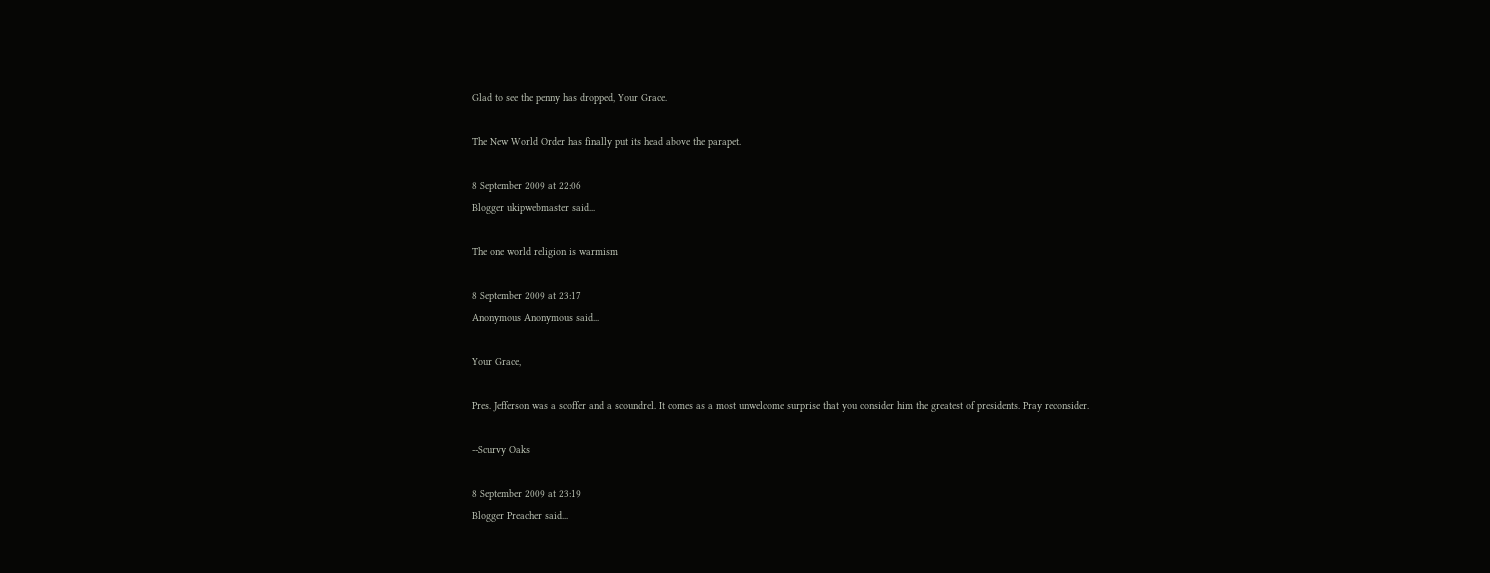Glad to see the penny has dropped, Your Grace.

The New World Order has finally put its head above the parapet.

8 September 2009 at 22:06
Blogger ukipwebmaster said...

The one world religion is warmism

8 September 2009 at 23:17
Anonymous Anonymous said...

Your Grace,

Pres. Jefferson was a scoffer and a scoundrel. It comes as a most unwelcome surprise that you consider him the greatest of presidents. Pray reconsider.

--Scurvy Oaks

8 September 2009 at 23:19
Blogger Preacher said...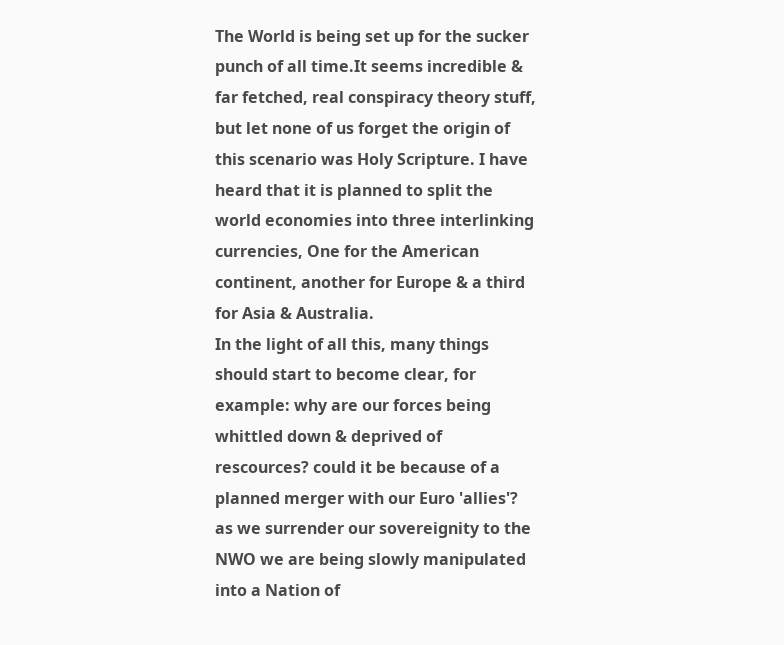The World is being set up for the sucker punch of all time.It seems incredible & far fetched, real conspiracy theory stuff, but let none of us forget the origin of this scenario was Holy Scripture. I have heard that it is planned to split the world economies into three interlinking currencies, One for the American continent, another for Europe & a third for Asia & Australia.
In the light of all this, many things should start to become clear, for example: why are our forces being whittled down & deprived of rescources? could it be because of a planned merger with our Euro 'allies'? as we surrender our sovereignity to the NWO we are being slowly manipulated into a Nation of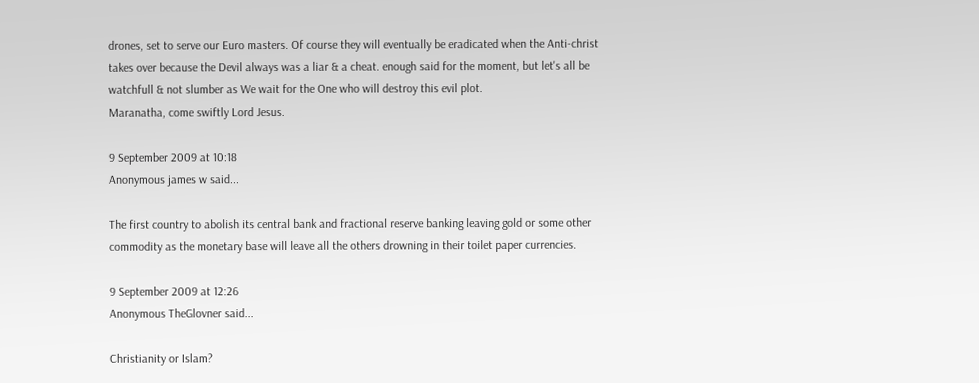drones, set to serve our Euro masters. Of course they will eventually be eradicated when the Anti-christ takes over because the Devil always was a liar & a cheat. enough said for the moment, but let's all be watchfull & not slumber as We wait for the One who will destroy this evil plot.
Maranatha, come swiftly Lord Jesus.

9 September 2009 at 10:18
Anonymous james w said...

The first country to abolish its central bank and fractional reserve banking leaving gold or some other commodity as the monetary base will leave all the others drowning in their toilet paper currencies.

9 September 2009 at 12:26
Anonymous TheGlovner said...

Christianity or Islam?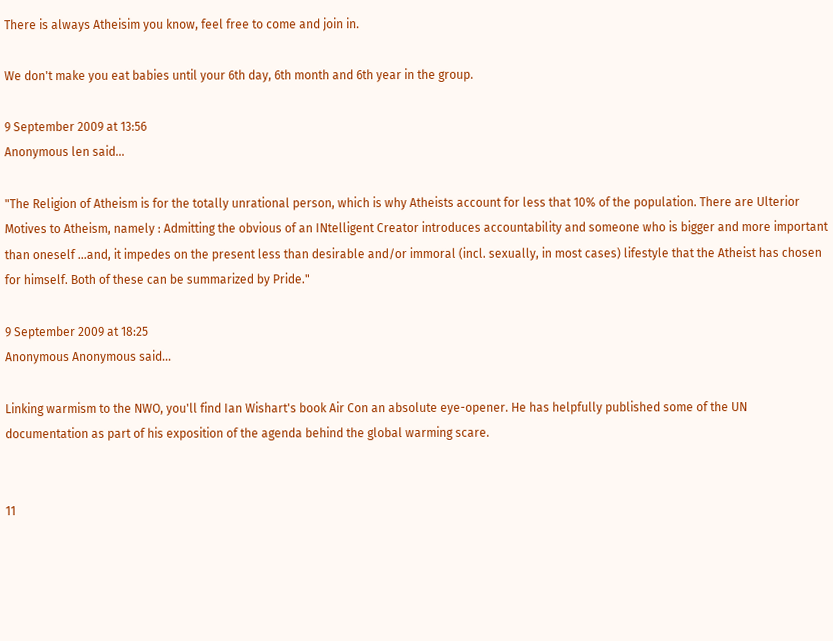There is always Atheisim you know, feel free to come and join in.

We don't make you eat babies until your 6th day, 6th month and 6th year in the group.

9 September 2009 at 13:56
Anonymous len said...

"The Religion of Atheism is for the totally unrational person, which is why Atheists account for less that 10% of the population. There are Ulterior Motives to Atheism, namely : Admitting the obvious of an INtelligent Creator introduces accountability and someone who is bigger and more important than oneself ...and, it impedes on the present less than desirable and/or immoral (incl. sexually, in most cases) lifestyle that the Atheist has chosen for himself. Both of these can be summarized by Pride."

9 September 2009 at 18:25
Anonymous Anonymous said...

Linking warmism to the NWO, you'll find Ian Wishart's book Air Con an absolute eye-opener. He has helpfully published some of the UN documentation as part of his exposition of the agenda behind the global warming scare.


11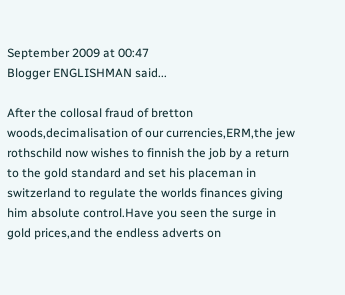September 2009 at 00:47
Blogger ENGLISHMAN said...

After the collosal fraud of bretton woods,decimalisation of our currencies,ERM,the jew rothschild now wishes to finnish the job by a return to the gold standard and set his placeman in switzerland to regulate the worlds finances giving him absolute control.Have you seen the surge in gold prices,and the endless adverts on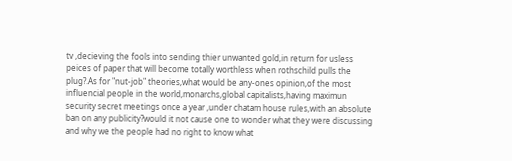tv ,decieving the fools into sending thier unwanted gold,in return for usless peices of paper that will become totally worthless when rothschild pulls the plug?.As for "nut-job" theories,what would be any-ones opinion,of the most influencial people in the world,monarchs,global capitalists,having maximun security secret meetings once a year ,under chatam house rules,with an absolute ban on any publicity?would it not cause one to wonder what they were discussing and why we the people had no right to know what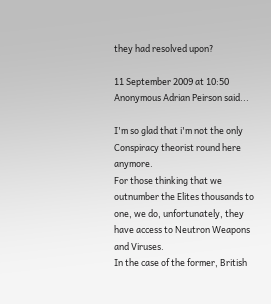they had resolved upon?

11 September 2009 at 10:50
Anonymous Adrian Peirson said...

I'm so glad that i'm not the only Conspiracy theorist round here anymore.
For those thinking that we outnumber the Elites thousands to one, we do, unfortunately, they have access to Neutron Weapons and Viruses.
In the case of the former, British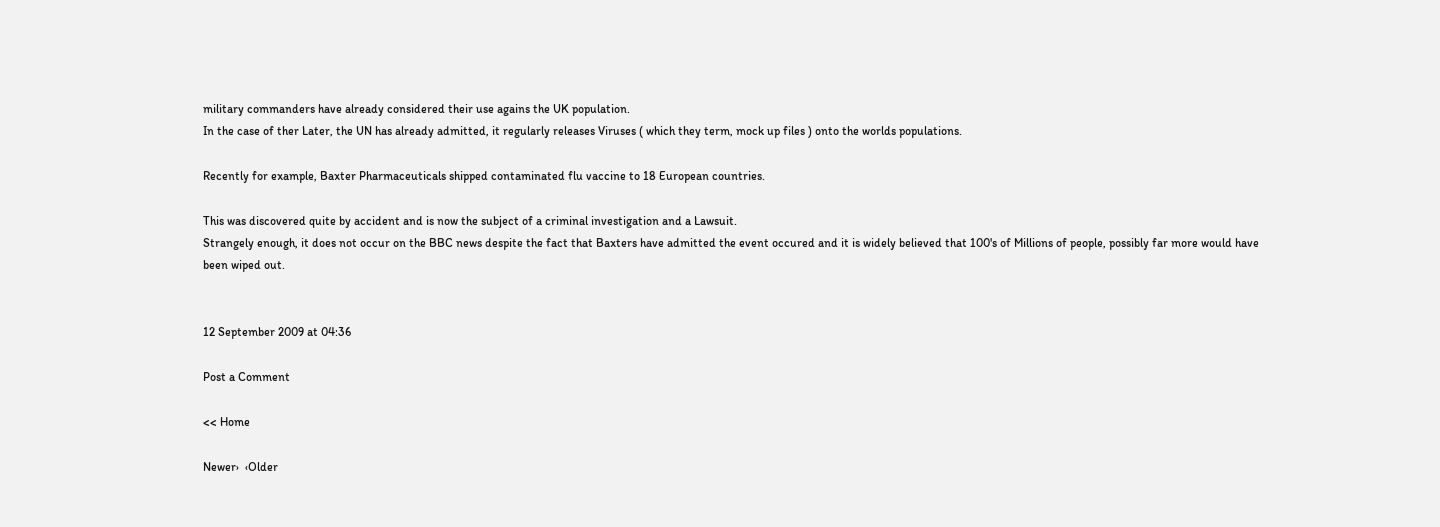military commanders have already considered their use agains the UK population.
In the case of ther Later, the UN has already admitted, it regularly releases Viruses ( which they term, mock up files ) onto the worlds populations.

Recently for example, Baxter Pharmaceuticals shipped contaminated flu vaccine to 18 European countries.

This was discovered quite by accident and is now the subject of a criminal investigation and a Lawsuit.
Strangely enough, it does not occur on the BBC news despite the fact that Baxters have admitted the event occured and it is widely believed that 100's of Millions of people, possibly far more would have been wiped out.


12 September 2009 at 04:36

Post a Comment

<< Home

Newer›  ‹Older